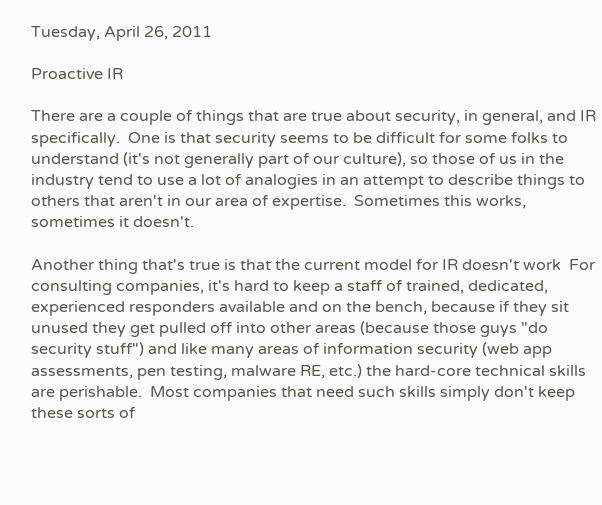Tuesday, April 26, 2011

Proactive IR

There are a couple of things that are true about security, in general, and IR specifically.  One is that security seems to be difficult for some folks to understand (it's not generally part of our culture), so those of us in the industry tend to use a lot of analogies in an attempt to describe things to others that aren't in our area of expertise.  Sometimes this works, sometimes it doesn't.

Another thing that's true is that the current model for IR doesn't work  For consulting companies, it's hard to keep a staff of trained, dedicated, experienced responders available and on the bench, because if they sit unused they get pulled off into other areas (because those guys "do security stuff") and like many areas of information security (web app assessments, pen testing, malware RE, etc.) the hard-core technical skills are perishable.  Most companies that need such skills simply don't keep these sorts of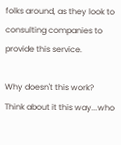folks around, as they look to consulting companies to provide this service.

Why doesn't this work?  Think about it this way...who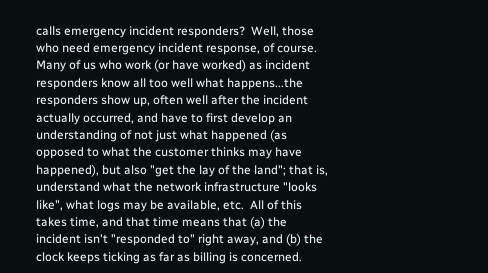calls emergency incident responders?  Well, those who need emergency incident response, of course.  Many of us who work (or have worked) as incident responders know all too well what happens...the responders show up, often well after the incident actually occurred, and have to first develop an understanding of not just what happened (as opposed to what the customer thinks may have happened), but also "get the lay of the land"; that is, understand what the network infrastructure "looks like", what logs may be available, etc.  All of this takes time, and that time means that (a) the incident isn't "responded to" right away, and (b) the clock keeps ticking as far as billing is concerned.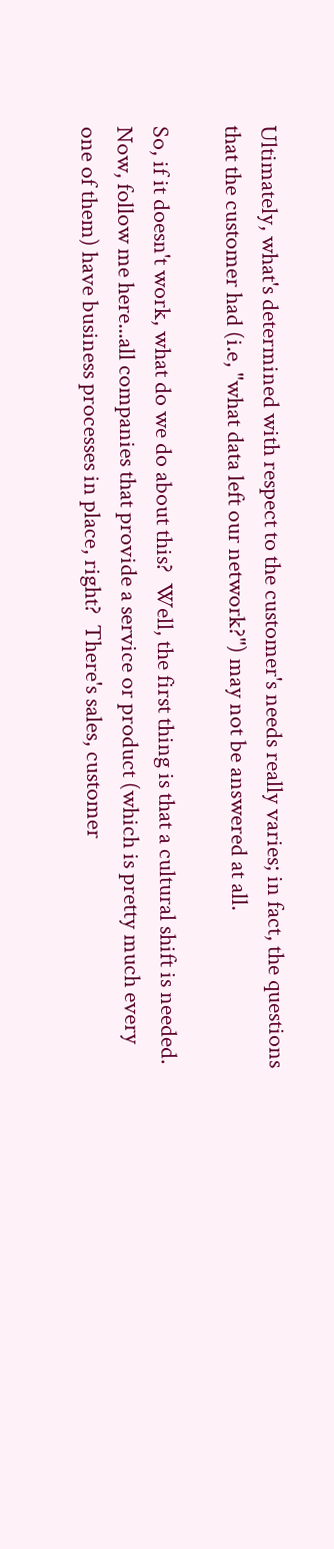Ultimately, what's determined with respect to the customer's needs really varies; in fact, the questions that the customer had (i.e, "what data left our network?") may not be answered at all.

So, if it doesn't work, what do we do about this?  Well, the first thing is that a cultural shift is needed.  Now, follow me here...all companies that provide a service or product (which is pretty much every one of them) have business processes in place, right?  There's sales, customer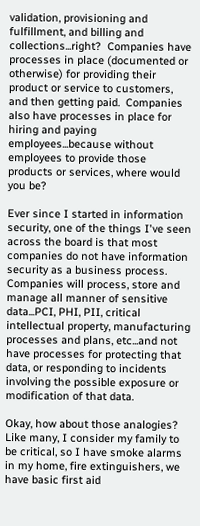validation, provisioning and fulfillment, and billing and collections...right?  Companies have processes in place (documented or otherwise) for providing their product or service to customers, and then getting paid.  Companies also have processes in place for hiring and paying employees...because without employees to provide those products or services, where would you be?

Ever since I started in information security, one of the things I've seen across the board is that most companies do not have information security as a business process.  Companies will process, store and manage all manner of sensitive data...PCI, PHI, PII, critical intellectual property, manufacturing processes and plans, etc...and not have processes for protecting that data, or responding to incidents involving the possible exposure or modification of that data.

Okay, how about those analogies?  Like many, I consider my family to be critical, so I have smoke alarms in my home, fire extinguishers, we have basic first aid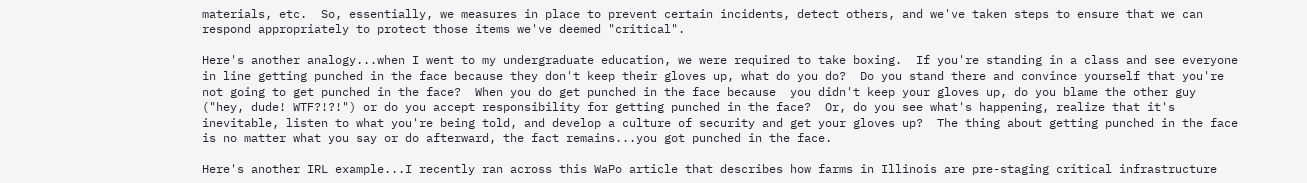materials, etc.  So, essentially, we measures in place to prevent certain incidents, detect others, and we've taken steps to ensure that we can respond appropriately to protect those items we've deemed "critical".

Here's another analogy...when I went to my undergraduate education, we were required to take boxing.  If you're standing in a class and see everyone in line getting punched in the face because they don't keep their gloves up, what do you do?  Do you stand there and convince yourself that you're not going to get punched in the face?  When you do get punched in the face because  you didn't keep your gloves up, do you blame the other guy ("hey, dude! WTF?!?!") or do you accept responsibility for getting punched in the face?  Or, do you see what's happening, realize that it's inevitable, listen to what you're being told, and develop a culture of security and get your gloves up?  The thing about getting punched in the face is no matter what you say or do afterward, the fact remains...you got punched in the face.

Here's another IRL example...I recently ran across this WaPo article that describes how farms in Illinois are pre-staging critical infrastructure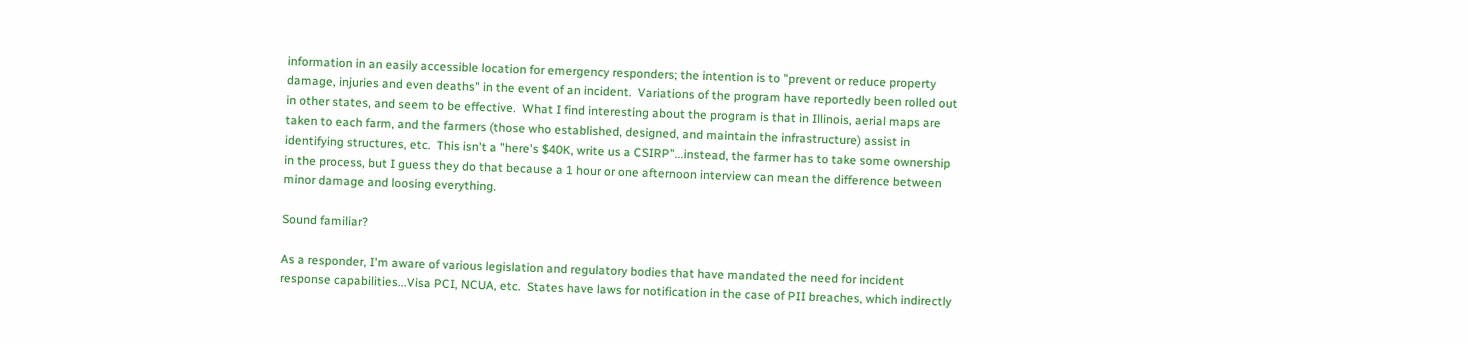information in an easily accessible location for emergency responders; the intention is to "prevent or reduce property damage, injuries and even deaths" in the event of an incident.  Variations of the program have reportedly been rolled out in other states, and seem to be effective.  What I find interesting about the program is that in Illinois, aerial maps are taken to each farm, and the farmers (those who established, designed, and maintain the infrastructure) assist in identifying structures, etc.  This isn't a "here's $40K, write us a CSIRP"...instead, the farmer has to take some ownership in the process, but I guess they do that because a 1 hour or one afternoon interview can mean the difference between minor damage and loosing everything.

Sound familiar?

As a responder, I'm aware of various legislation and regulatory bodies that have mandated the need for incident response capabilities...Visa PCI, NCUA, etc.  States have laws for notification in the case of PII breaches, which indirectly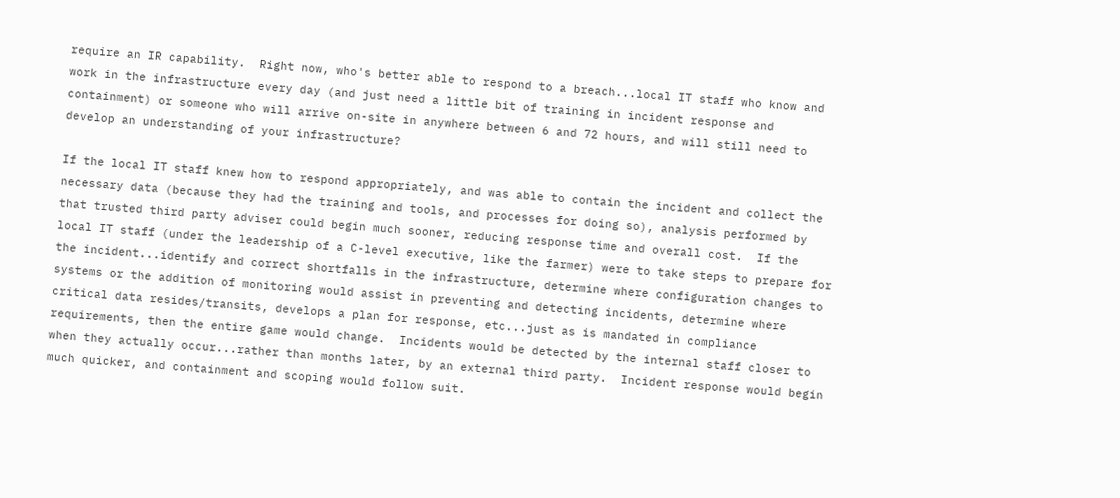require an IR capability.  Right now, who's better able to respond to a breach...local IT staff who know and work in the infrastructure every day (and just need a little bit of training in incident response and containment) or someone who will arrive on-site in anywhere between 6 and 72 hours, and will still need to develop an understanding of your infrastructure?

If the local IT staff knew how to respond appropriately, and was able to contain the incident and collect the necessary data (because they had the training and tools, and processes for doing so), analysis performed by that trusted third party adviser could begin much sooner, reducing response time and overall cost.  If the local IT staff (under the leadership of a C-level executive, like the farmer) were to take steps to prepare for the incident...identify and correct shortfalls in the infrastructure, determine where configuration changes to systems or the addition of monitoring would assist in preventing and detecting incidents, determine where critical data resides/transits, develops a plan for response, etc...just as is mandated in compliance requirements, then the entire game would change.  Incidents would be detected by the internal staff closer to when they actually occur...rather than months later, by an external third party.  Incident response would begin much quicker, and containment and scoping would follow suit.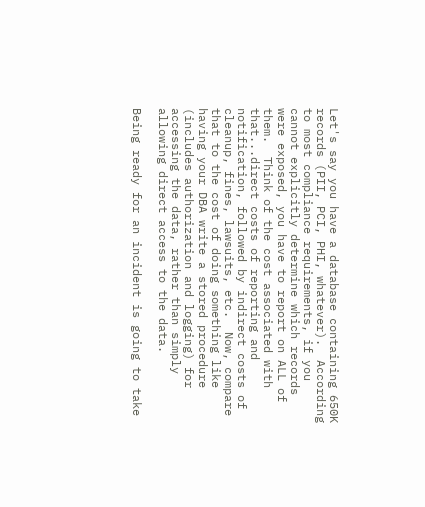Let's say you have a database containing 650K records (PII, PCI, PHI, whatever).  According to most compliance requirements, if you cannot explicitly determine which records were exposed, you have to report on ALL of them.  Think of the cost associated with that...direct costs of reporting and notification, followed by indirect costs of cleanup, fines, lawsuits, etc.  Now, compare that to the cost of doing something like having your DBA write a stored procedure (includes authorization and logging) for accessing the data, rather than simply allowing direct access to the data.

Being ready for an incident is going to take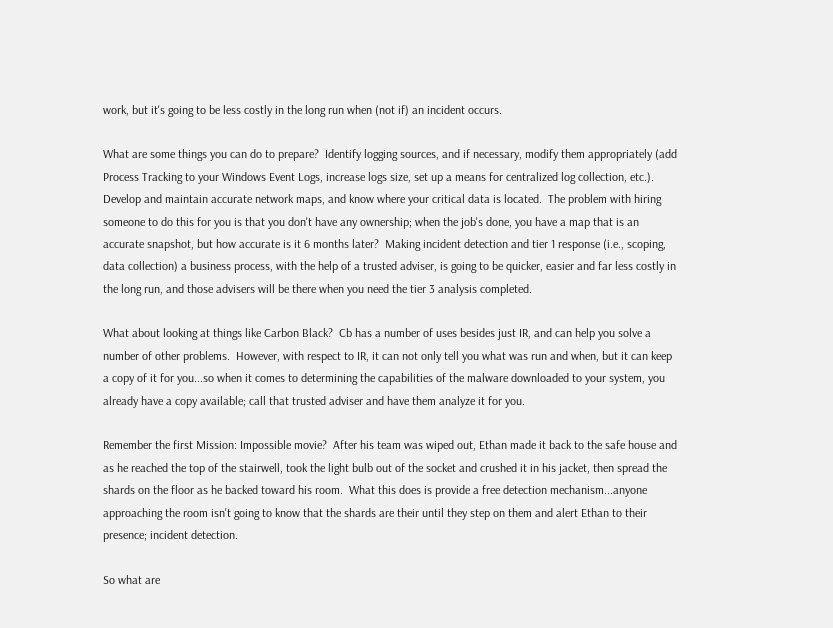work, but it's going to be less costly in the long run when (not if) an incident occurs.

What are some things you can do to prepare?  Identify logging sources, and if necessary, modify them appropriately (add Process Tracking to your Windows Event Logs, increase logs size, set up a means for centralized log collection, etc.).  Develop and maintain accurate network maps, and know where your critical data is located.  The problem with hiring someone to do this for you is that you don't have any ownership; when the job's done, you have a map that is an accurate snapshot, but how accurate is it 6 months later?  Making incident detection and tier 1 response (i.e., scoping, data collection) a business process, with the help of a trusted adviser, is going to be quicker, easier and far less costly in the long run, and those advisers will be there when you need the tier 3 analysis completed.

What about looking at things like Carbon Black?  Cb has a number of uses besides just IR, and can help you solve a number of other problems.  However, with respect to IR, it can not only tell you what was run and when, but it can keep a copy of it for you...so when it comes to determining the capabilities of the malware downloaded to your system, you already have a copy available; call that trusted adviser and have them analyze it for you.

Remember the first Mission: Impossible movie?  After his team was wiped out, Ethan made it back to the safe house and as he reached the top of the stairwell, took the light bulb out of the socket and crushed it in his jacket, then spread the shards on the floor as he backed toward his room.  What this does is provide a free detection mechanism...anyone approaching the room isn't going to know that the shards are their until they step on them and alert Ethan to their presence; incident detection.

So what are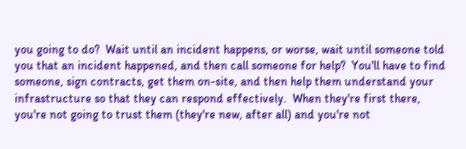you going to do?  Wait until an incident happens, or worse, wait until someone told you that an incident happened, and then call someone for help?  You'll have to find someone, sign contracts, get them on-site, and then help them understand your infrastructure so that they can respond effectively.  When they're first there, you're not going to trust them (they're new, after all) and you're not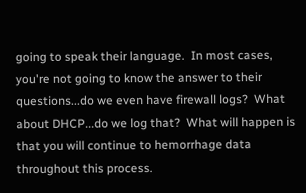going to speak their language.  In most cases, you're not going to know the answer to their questions...do we even have firewall logs?  What about DHCP...do we log that?  What will happen is that you will continue to hemorrhage data throughout this process.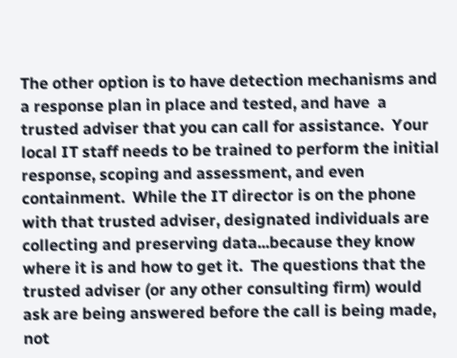The other option is to have detection mechanisms and a response plan in place and tested, and have  a trusted adviser that you can call for assistance.  Your local IT staff needs to be trained to perform the initial response, scoping and assessment, and even containment.  While the IT director is on the phone with that trusted adviser, designated individuals are collecting and preserving data...because they know where it is and how to get it.  The questions that the trusted adviser (or any other consulting firm) would ask are being answered before the call is being made, not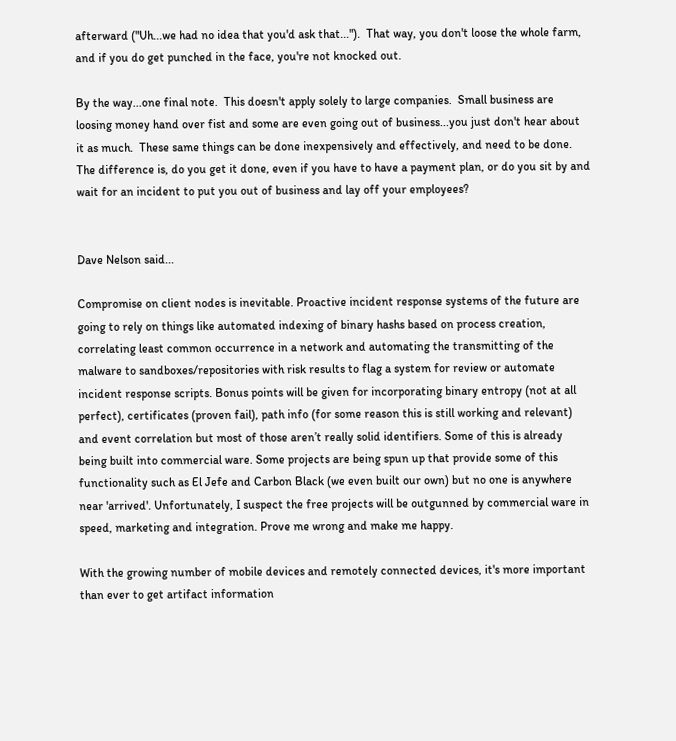afterward ("Uh...we had no idea that you'd ask that...").  That way, you don't loose the whole farm, and if you do get punched in the face, you're not knocked out.

By the way...one final note.  This doesn't apply solely to large companies.  Small business are loosing money hand over fist and some are even going out of business...you just don't hear about it as much.  These same things can be done inexpensively and effectively, and need to be done.  The difference is, do you get it done, even if you have to have a payment plan, or do you sit by and wait for an incident to put you out of business and lay off your employees?


Dave Nelson said...

Compromise on client nodes is inevitable. Proactive incident response systems of the future are going to rely on things like automated indexing of binary hashs based on process creation, correlating least common occurrence in a network and automating the transmitting of the malware to sandboxes/repositories with risk results to flag a system for review or automate incident response scripts. Bonus points will be given for incorporating binary entropy (not at all perfect), certificates (proven fail), path info (for some reason this is still working and relevant) and event correlation but most of those aren’t really solid identifiers. Some of this is already being built into commercial ware. Some projects are being spun up that provide some of this functionality such as El Jefe and Carbon Black (we even built our own) but no one is anywhere near 'arrived'. Unfortunately, I suspect the free projects will be outgunned by commercial ware in speed, marketing and integration. Prove me wrong and make me happy.

With the growing number of mobile devices and remotely connected devices, it's more important than ever to get artifact information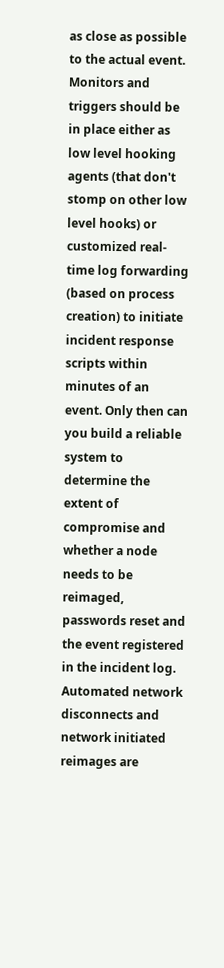as close as possible to the actual event. Monitors and triggers should be in place either as low level hooking agents (that don't stomp on other low level hooks) or customized real-time log forwarding (based on process creation) to initiate incident response scripts within minutes of an event. Only then can you build a reliable system to determine the extent of compromise and whether a node needs to be reimaged, passwords reset and the event registered in the incident log. Automated network disconnects and network initiated reimages are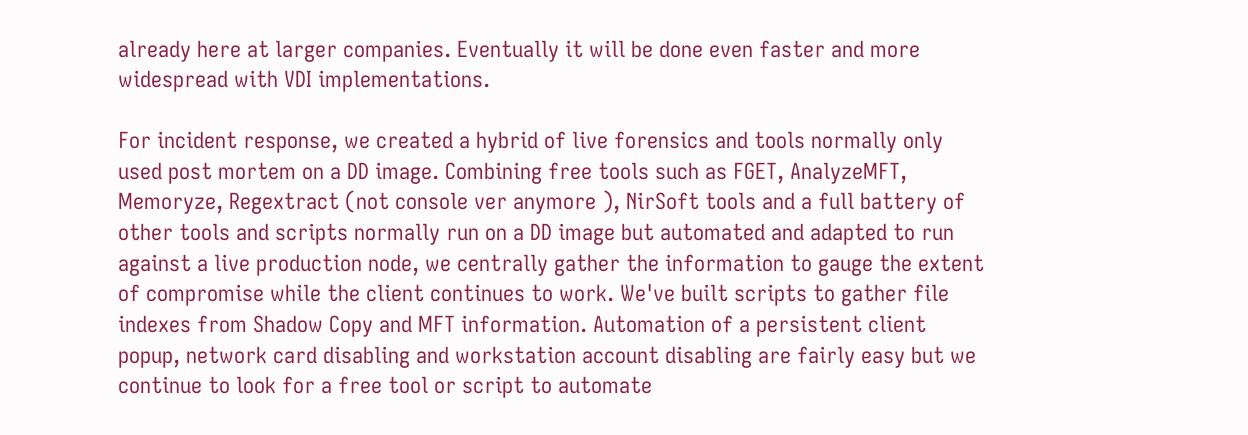already here at larger companies. Eventually it will be done even faster and more widespread with VDI implementations.

For incident response, we created a hybrid of live forensics and tools normally only used post mortem on a DD image. Combining free tools such as FGET, AnalyzeMFT, Memoryze, Regextract (not console ver anymore ), NirSoft tools and a full battery of other tools and scripts normally run on a DD image but automated and adapted to run against a live production node, we centrally gather the information to gauge the extent of compromise while the client continues to work. We've built scripts to gather file indexes from Shadow Copy and MFT information. Automation of a persistent client popup, network card disabling and workstation account disabling are fairly easy but we continue to look for a free tool or script to automate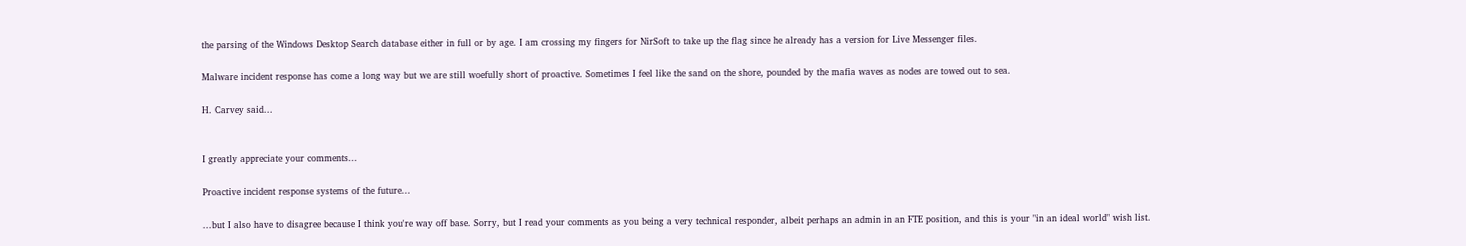the parsing of the Windows Desktop Search database either in full or by age. I am crossing my fingers for NirSoft to take up the flag since he already has a version for Live Messenger files.

Malware incident response has come a long way but we are still woefully short of proactive. Sometimes I feel like the sand on the shore, pounded by the mafia waves as nodes are towed out to sea.

H. Carvey said...


I greatly appreciate your comments...

Proactive incident response systems of the future...

...but I also have to disagree because I think you're way off base. Sorry, but I read your comments as you being a very technical responder, albeit perhaps an admin in an FTE position, and this is your "in an ideal world" wish list.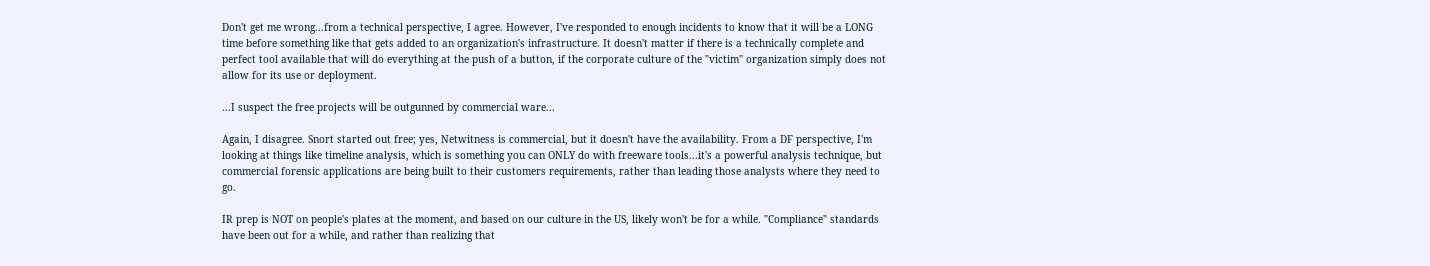Don't get me wrong...from a technical perspective, I agree. However, I've responded to enough incidents to know that it will be a LONG time before something like that gets added to an organization's infrastructure. It doesn't matter if there is a technically complete and perfect tool available that will do everything at the push of a button, if the corporate culture of the "victim" organization simply does not allow for its use or deployment.

...I suspect the free projects will be outgunned by commercial ware...

Again, I disagree. Snort started out free; yes, Netwitness is commercial, but it doesn't have the availability. From a DF perspective, I'm looking at things like timeline analysis, which is something you can ONLY do with freeware tools...it's a powerful analysis technique, but commercial forensic applications are being built to their customers requirements, rather than leading those analysts where they need to go.

IR prep is NOT on people's plates at the moment, and based on our culture in the US, likely won't be for a while. "Compliance" standards have been out for a while, and rather than realizing that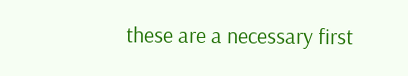these are a necessary first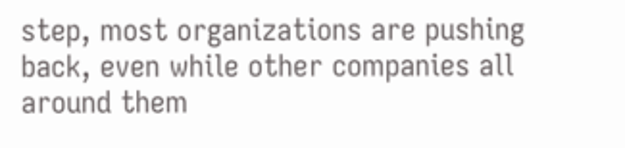step, most organizations are pushing back, even while other companies all around them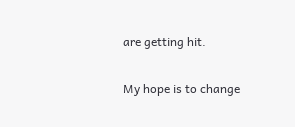are getting hit.

My hope is to change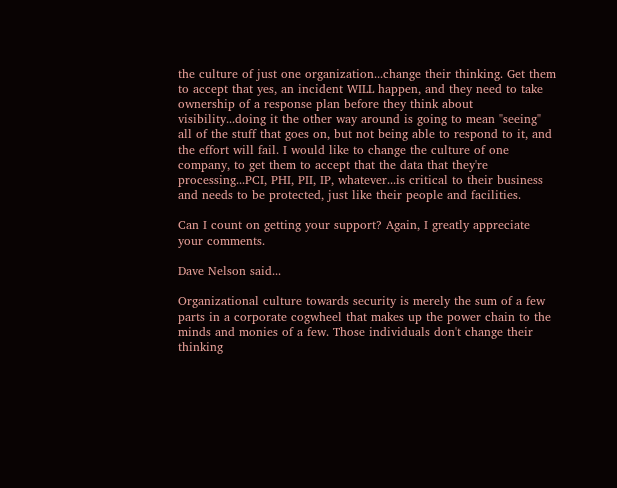the culture of just one organization...change their thinking. Get them to accept that yes, an incident WILL happen, and they need to take ownership of a response plan before they think about visibility...doing it the other way around is going to mean "seeing" all of the stuff that goes on, but not being able to respond to it, and the effort will fail. I would like to change the culture of one company, to get them to accept that the data that they're processing...PCI, PHI, PII, IP, whatever...is critical to their business and needs to be protected, just like their people and facilities.

Can I count on getting your support? Again, I greatly appreciate your comments.

Dave Nelson said...

Organizational culture towards security is merely the sum of a few parts in a corporate cogwheel that makes up the power chain to the minds and monies of a few. Those individuals don't change their thinking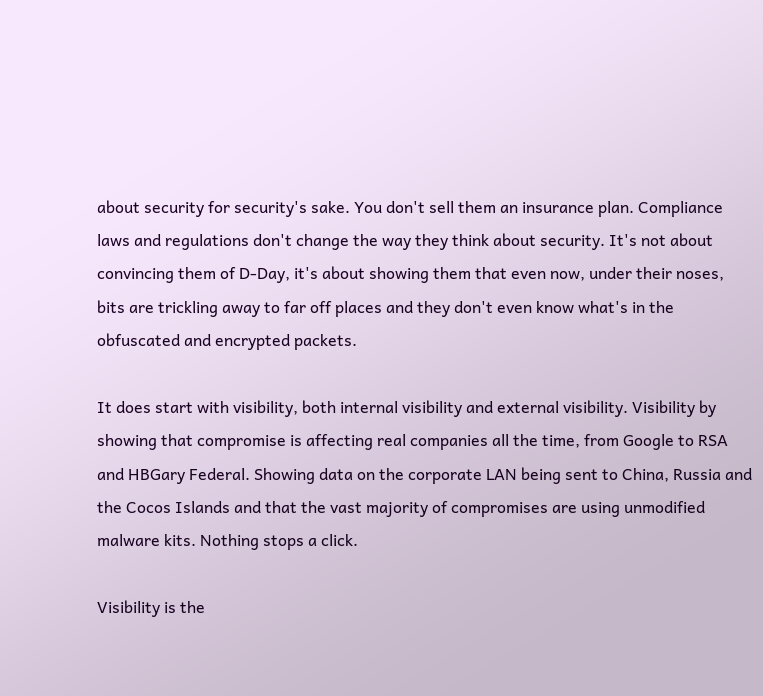about security for security's sake. You don't sell them an insurance plan. Compliance laws and regulations don't change the way they think about security. It's not about convincing them of D-Day, it's about showing them that even now, under their noses, bits are trickling away to far off places and they don't even know what's in the obfuscated and encrypted packets.

It does start with visibility, both internal visibility and external visibility. Visibility by showing that compromise is affecting real companies all the time, from Google to RSA and HBGary Federal. Showing data on the corporate LAN being sent to China, Russia and the Cocos Islands and that the vast majority of compromises are using unmodified malware kits. Nothing stops a click.

Visibility is the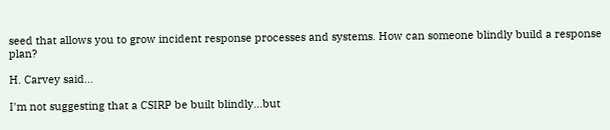seed that allows you to grow incident response processes and systems. How can someone blindly build a response plan?

H. Carvey said...

I'm not suggesting that a CSIRP be built blindly...but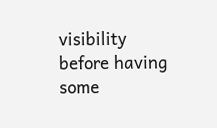visibility before having some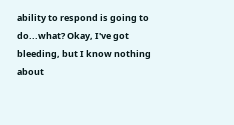ability to respond is going to do...what? Okay, I've got bleeding, but I know nothing about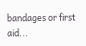bandages or first aid...